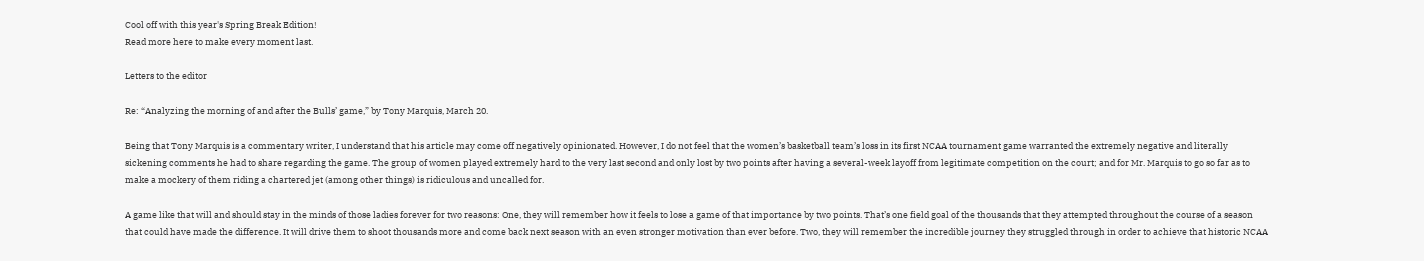Cool off with this year's Spring Break Edition!
Read more here to make every moment last.

Letters to the editor

Re: “Analyzing the morning of and after the Bulls’ game,” by Tony Marquis, March 20.

Being that Tony Marquis is a commentary writer, I understand that his article may come off negatively opinionated. However, I do not feel that the women’s basketball team’s loss in its first NCAA tournament game warranted the extremely negative and literally sickening comments he had to share regarding the game. The group of women played extremely hard to the very last second and only lost by two points after having a several-week layoff from legitimate competition on the court; and for Mr. Marquis to go so far as to make a mockery of them riding a chartered jet (among other things) is ridiculous and uncalled for.

A game like that will and should stay in the minds of those ladies forever for two reasons: One, they will remember how it feels to lose a game of that importance by two points. That’s one field goal of the thousands that they attempted throughout the course of a season that could have made the difference. It will drive them to shoot thousands more and come back next season with an even stronger motivation than ever before. Two, they will remember the incredible journey they struggled through in order to achieve that historic NCAA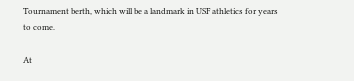Tournament berth, which will be a landmark in USF athletics for years to come.

At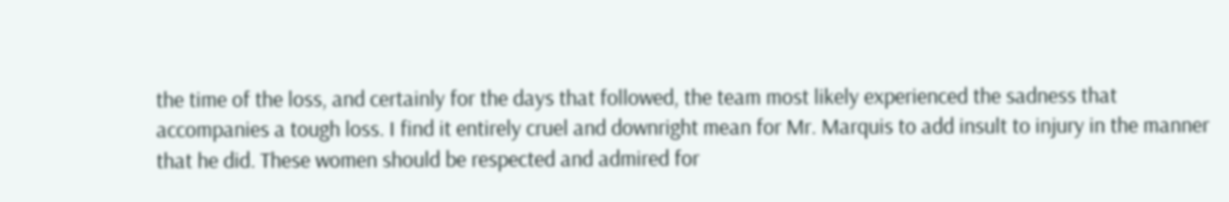the time of the loss, and certainly for the days that followed, the team most likely experienced the sadness that accompanies a tough loss. I find it entirely cruel and downright mean for Mr. Marquis to add insult to injury in the manner that he did. These women should be respected and admired for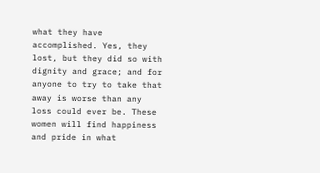what they have accomplished. Yes, they lost, but they did so with dignity and grace; and for anyone to try to take that away is worse than any loss could ever be. These women will find happiness and pride in what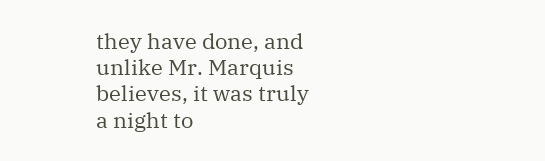they have done, and unlike Mr. Marquis believes, it was truly a night to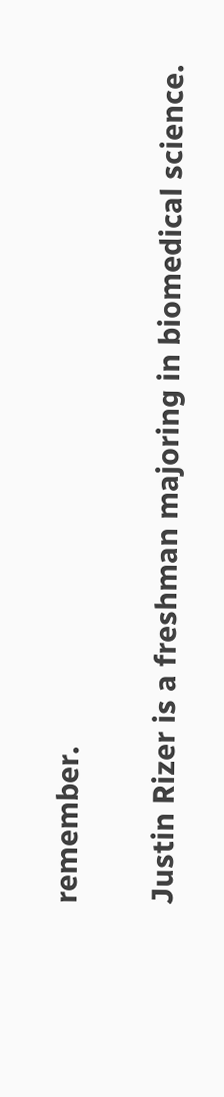remember.

Justin Rizer is a freshman majoring in biomedical science.